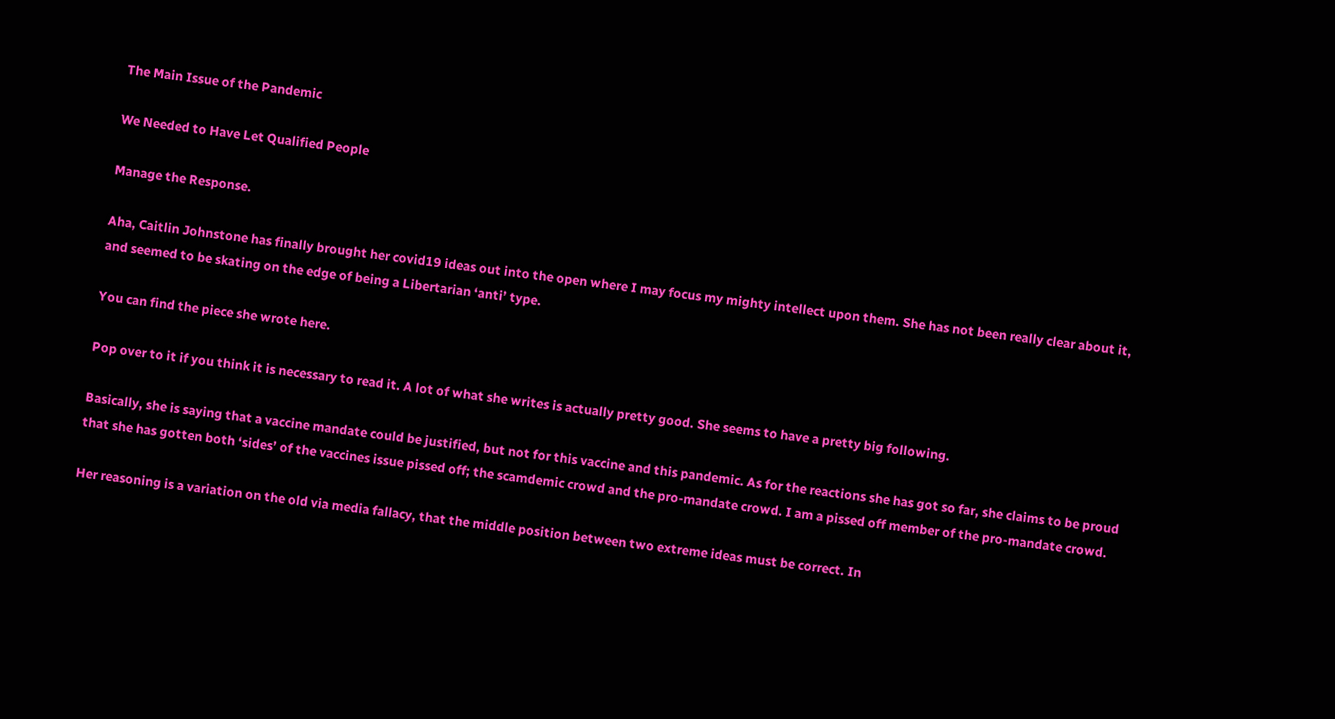The Main Issue of the Pandemic

We Needed to Have Let Qualified People

Manage the Response.

Aha, Caitlin Johnstone has finally brought her covid19 ideas out into the open where I may focus my mighty intellect upon them. She has not been really clear about it, and seemed to be skating on the edge of being a Libertarian ‘anti’ type.

You can find the piece she wrote here.

Pop over to it if you think it is necessary to read it. A lot of what she writes is actually pretty good. She seems to have a pretty big following.

Basically, she is saying that a vaccine mandate could be justified, but not for this vaccine and this pandemic. As for the reactions she has got so far, she claims to be proud that she has gotten both ‘sides’ of the vaccines issue pissed off; the scamdemic crowd and the pro-mandate crowd. I am a pissed off member of the pro-mandate crowd.

Her reasoning is a variation on the old via media fallacy, that the middle position between two extreme ideas must be correct. In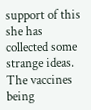support of this she has collected some strange ideas. The vaccines being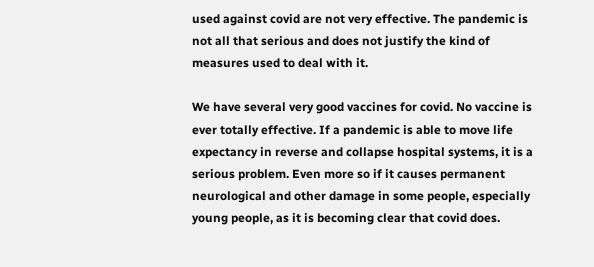used against covid are not very effective. The pandemic is not all that serious and does not justify the kind of measures used to deal with it.

We have several very good vaccines for covid. No vaccine is ever totally effective. If a pandemic is able to move life expectancy in reverse and collapse hospital systems, it is a serious problem. Even more so if it causes permanent neurological and other damage in some people, especially young people, as it is becoming clear that covid does.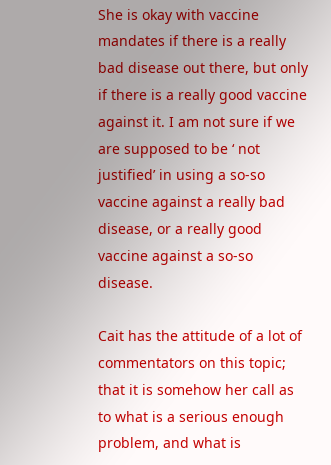She is okay with vaccine mandates if there is a really bad disease out there, but only if there is a really good vaccine against it. I am not sure if we are supposed to be ‘ not justified’ in using a so-so vaccine against a really bad disease, or a really good vaccine against a so-so disease.

Cait has the attitude of a lot of commentators on this topic; that it is somehow her call as to what is a serious enough problem, and what is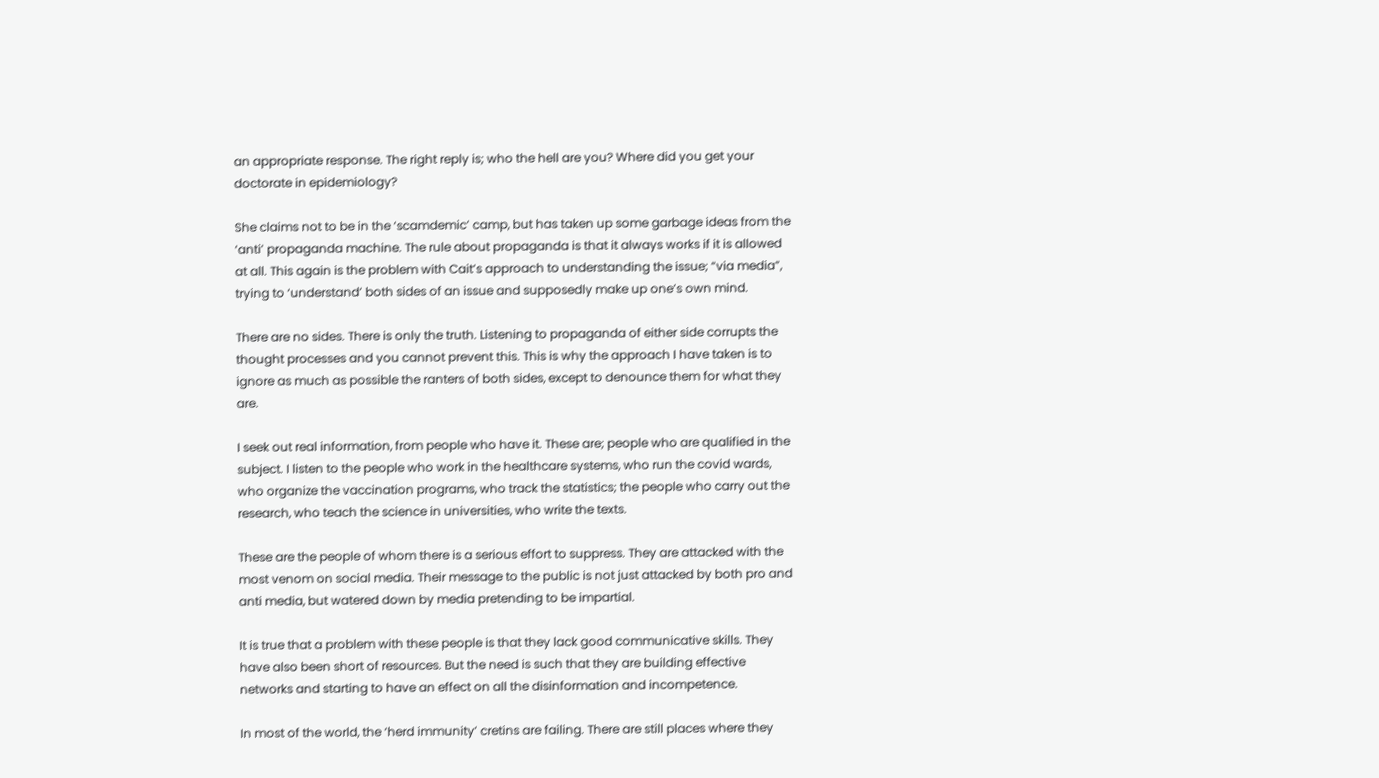an appropriate response. The right reply is; who the hell are you? Where did you get your doctorate in epidemiology?

She claims not to be in the ‘scamdemic’ camp, but has taken up some garbage ideas from the ‘anti’ propaganda machine. The rule about propaganda is that it always works if it is allowed at all. This again is the problem with Cait’s approach to understanding the issue; “via media”, trying to ‘understand’ both sides of an issue and supposedly make up one’s own mind.

There are no sides. There is only the truth. Listening to propaganda of either side corrupts the thought processes and you cannot prevent this. This is why the approach I have taken is to ignore as much as possible the ranters of both sides, except to denounce them for what they are.

I seek out real information, from people who have it. These are; people who are qualified in the subject. I listen to the people who work in the healthcare systems, who run the covid wards, who organize the vaccination programs, who track the statistics; the people who carry out the research, who teach the science in universities, who write the texts.

These are the people of whom there is a serious effort to suppress. They are attacked with the most venom on social media. Their message to the public is not just attacked by both pro and anti media, but watered down by media pretending to be impartial.

It is true that a problem with these people is that they lack good communicative skills. They have also been short of resources. But the need is such that they are building effective networks and starting to have an effect on all the disinformation and incompetence.

In most of the world, the ‘herd immunity’ cretins are failing. There are still places where they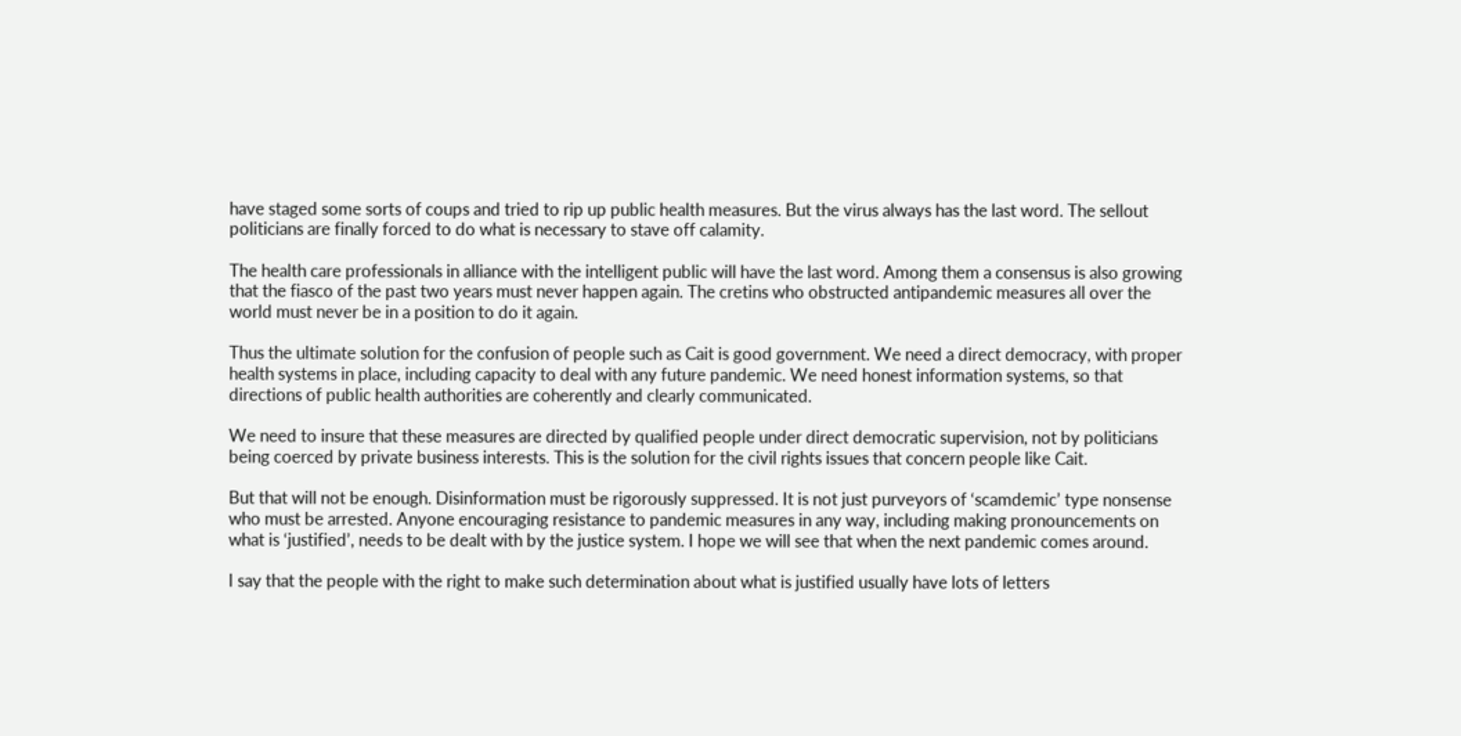have staged some sorts of coups and tried to rip up public health measures. But the virus always has the last word. The sellout politicians are finally forced to do what is necessary to stave off calamity.

The health care professionals in alliance with the intelligent public will have the last word. Among them a consensus is also growing that the fiasco of the past two years must never happen again. The cretins who obstructed antipandemic measures all over the world must never be in a position to do it again.

Thus the ultimate solution for the confusion of people such as Cait is good government. We need a direct democracy, with proper health systems in place, including capacity to deal with any future pandemic. We need honest information systems, so that directions of public health authorities are coherently and clearly communicated.

We need to insure that these measures are directed by qualified people under direct democratic supervision, not by politicians being coerced by private business interests. This is the solution for the civil rights issues that concern people like Cait.

But that will not be enough. Disinformation must be rigorously suppressed. It is not just purveyors of ‘scamdemic’ type nonsense who must be arrested. Anyone encouraging resistance to pandemic measures in any way, including making pronouncements on what is ‘justified’, needs to be dealt with by the justice system. I hope we will see that when the next pandemic comes around.

I say that the people with the right to make such determination about what is justified usually have lots of letters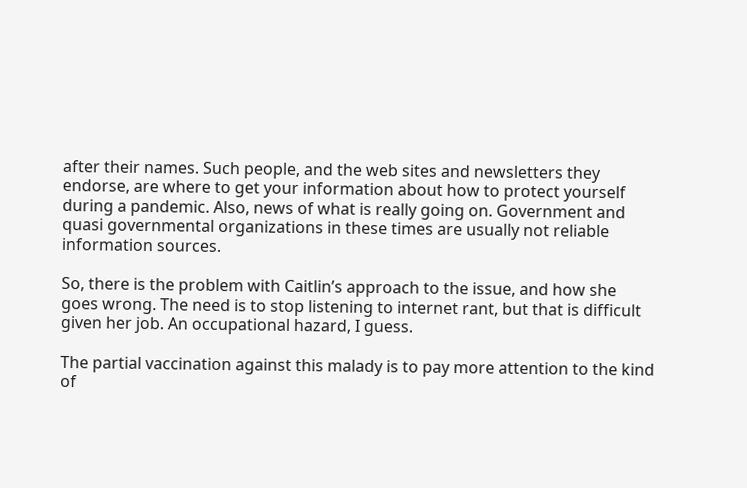after their names. Such people, and the web sites and newsletters they endorse, are where to get your information about how to protect yourself during a pandemic. Also, news of what is really going on. Government and quasi governmental organizations in these times are usually not reliable information sources.

So, there is the problem with Caitlin’s approach to the issue, and how she goes wrong. The need is to stop listening to internet rant, but that is difficult given her job. An occupational hazard, I guess.

The partial vaccination against this malady is to pay more attention to the kind of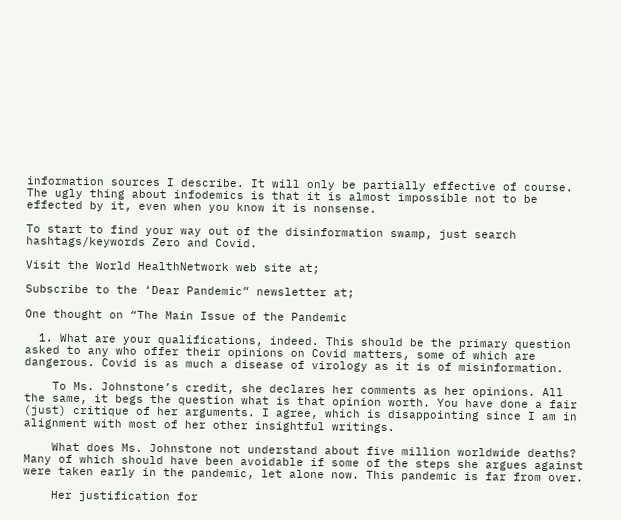information sources I describe. It will only be partially effective of course. The ugly thing about infodemics is that it is almost impossible not to be effected by it, even when you know it is nonsense.

To start to find your way out of the disinformation swamp, just search hashtags/keywords Zero and Covid.

Visit the World HealthNetwork web site at;

Subscribe to the ‘Dear Pandemic” newsletter at;

One thought on “The Main Issue of the Pandemic

  1. What are your qualifications, indeed. This should be the primary question asked to any who offer their opinions on Covid matters, some of which are dangerous. Covid is as much a disease of virology as it is of misinformation.

    To Ms. Johnstone’s credit, she declares her comments as her opinions. All the same, it begs the question what is that opinion worth. You have done a fair (just) critique of her arguments. I agree, which is disappointing since I am in alignment with most of her other insightful writings.

    What does Ms. Johnstone not understand about five million worldwide deaths? Many of which should have been avoidable if some of the steps she argues against were taken early in the pandemic, let alone now. This pandemic is far from over.

    Her justification for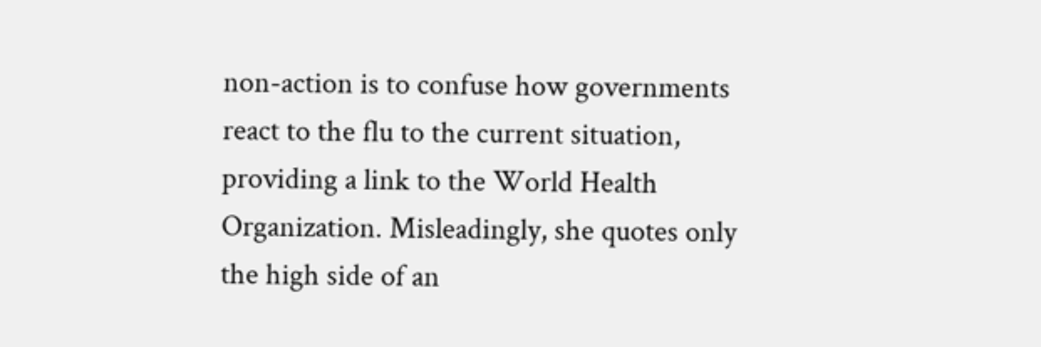non-action is to confuse how governments react to the flu to the current situation, providing a link to the World Health Organization. Misleadingly, she quotes only the high side of an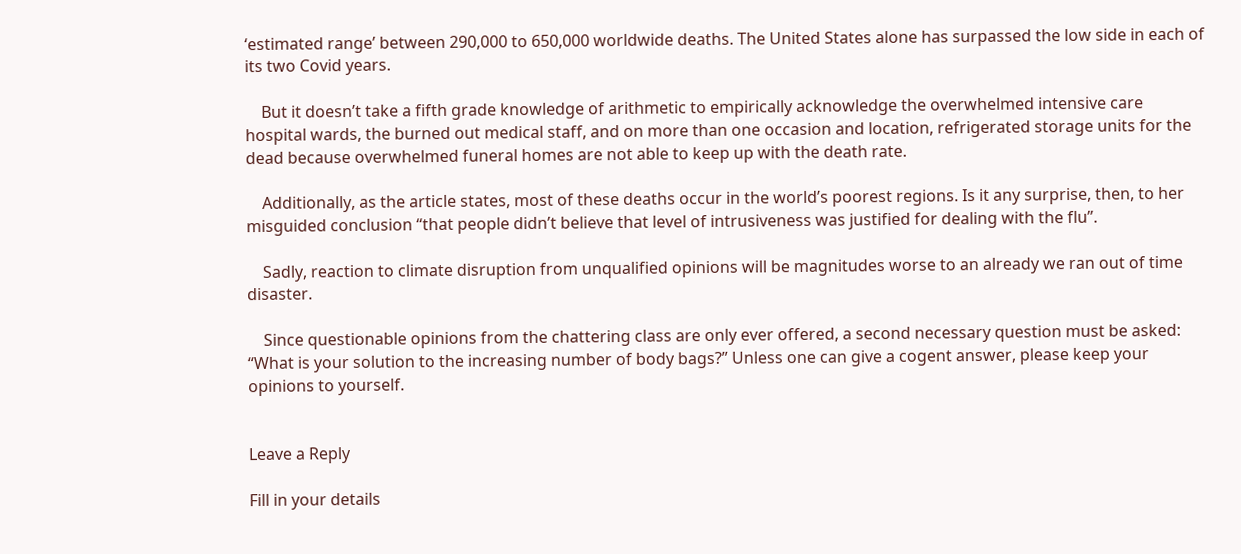‘estimated range’ between 290,000 to 650,000 worldwide deaths. The United States alone has surpassed the low side in each of its two Covid years.

    But it doesn’t take a fifth grade knowledge of arithmetic to empirically acknowledge the overwhelmed intensive care hospital wards, the burned out medical staff, and on more than one occasion and location, refrigerated storage units for the dead because overwhelmed funeral homes are not able to keep up with the death rate.

    Additionally, as the article states, most of these deaths occur in the world’s poorest regions. Is it any surprise, then, to her misguided conclusion “that people didn’t believe that level of intrusiveness was justified for dealing with the flu”.

    Sadly, reaction to climate disruption from unqualified opinions will be magnitudes worse to an already we ran out of time disaster.

    Since questionable opinions from the chattering class are only ever offered, a second necessary question must be asked: “What is your solution to the increasing number of body bags?” Unless one can give a cogent answer, please keep your opinions to yourself.


Leave a Reply

Fill in your details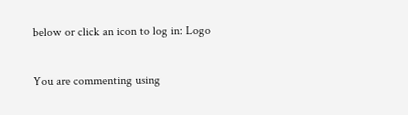below or click an icon to log in: Logo

You are commenting using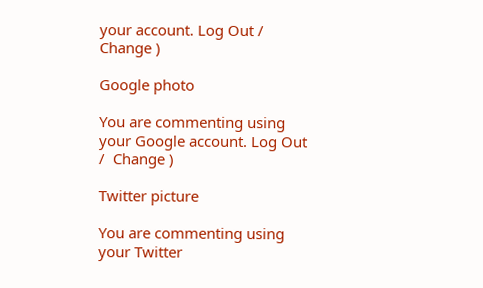your account. Log Out /  Change )

Google photo

You are commenting using your Google account. Log Out /  Change )

Twitter picture

You are commenting using your Twitter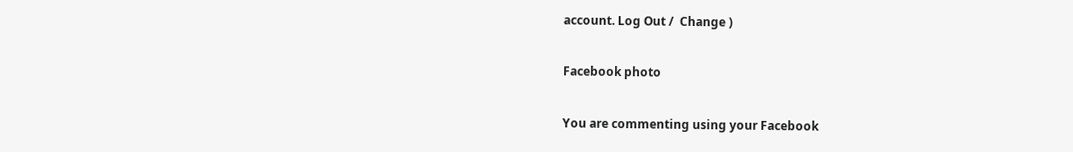account. Log Out /  Change )

Facebook photo

You are commenting using your Facebook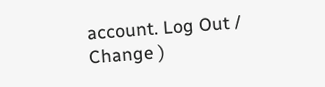account. Log Out /  Change )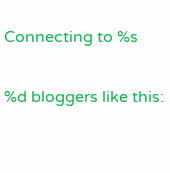Connecting to %s

%d bloggers like this: